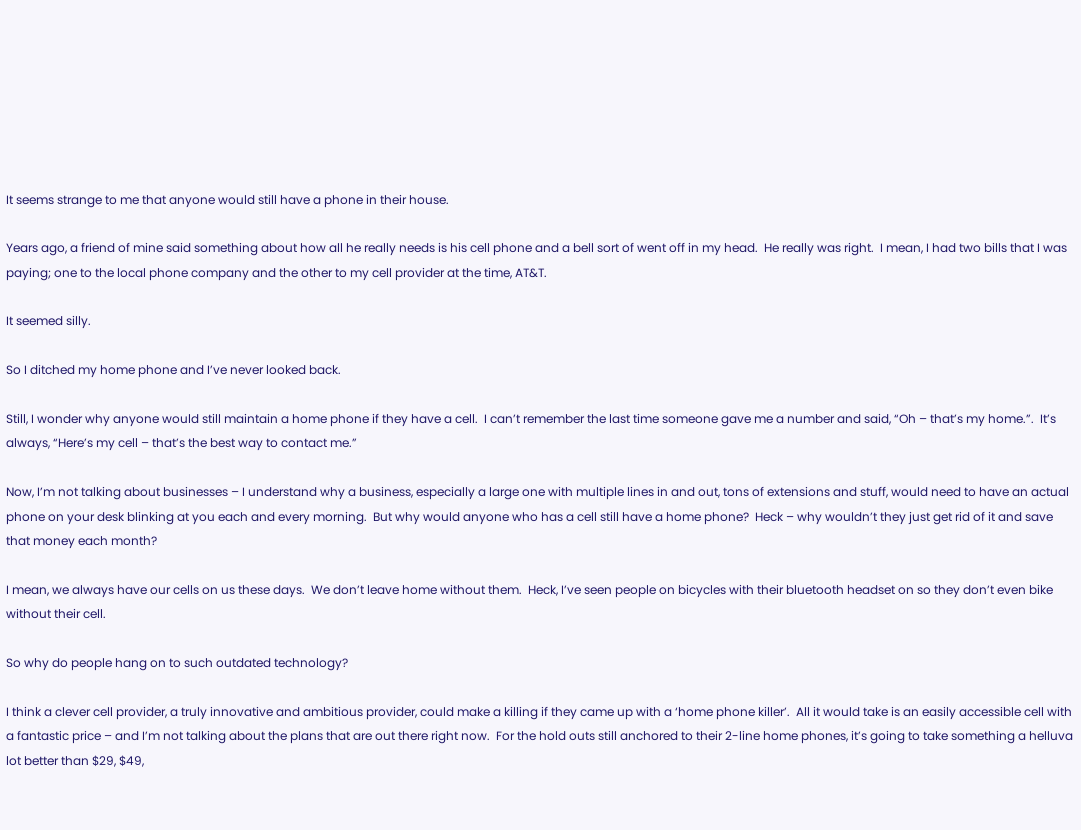It seems strange to me that anyone would still have a phone in their house.

Years ago, a friend of mine said something about how all he really needs is his cell phone and a bell sort of went off in my head.  He really was right.  I mean, I had two bills that I was paying; one to the local phone company and the other to my cell provider at the time, AT&T.

It seemed silly.

So I ditched my home phone and I’ve never looked back.

Still, I wonder why anyone would still maintain a home phone if they have a cell.  I can’t remember the last time someone gave me a number and said, “Oh – that’s my home.”.  It’s always, “Here’s my cell – that’s the best way to contact me.”

Now, I’m not talking about businesses – I understand why a business, especially a large one with multiple lines in and out, tons of extensions and stuff, would need to have an actual phone on your desk blinking at you each and every morning.  But why would anyone who has a cell still have a home phone?  Heck – why wouldn’t they just get rid of it and save that money each month?

I mean, we always have our cells on us these days.  We don’t leave home without them.  Heck, I’ve seen people on bicycles with their bluetooth headset on so they don’t even bike without their cell.

So why do people hang on to such outdated technology?

I think a clever cell provider, a truly innovative and ambitious provider, could make a killing if they came up with a ‘home phone killer’.  All it would take is an easily accessible cell with a fantastic price – and I’m not talking about the plans that are out there right now.  For the hold outs still anchored to their 2-line home phones, it’s going to take something a helluva lot better than $29, $49,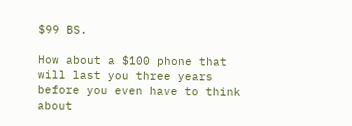$99 BS.

How about a $100 phone that will last you three years before you even have to think about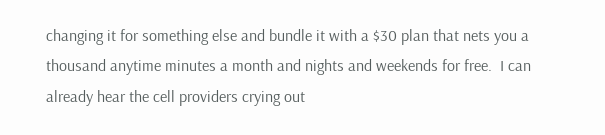changing it for something else and bundle it with a $30 plan that nets you a thousand anytime minutes a month and nights and weekends for free.  I can already hear the cell providers crying out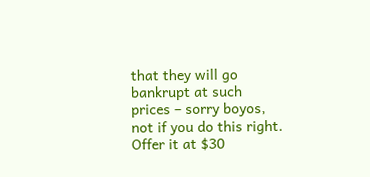that they will go bankrupt at such prices – sorry boyos, not if you do this right.  Offer it at $30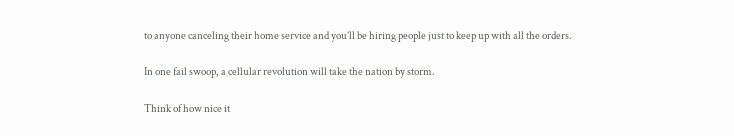to anyone canceling their home service and you’ll be hiring people just to keep up with all the orders.

In one fail swoop, a cellular revolution will take the nation by storm.

Think of how nice it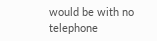would be with no telephone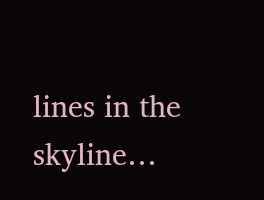lines in the skyline…